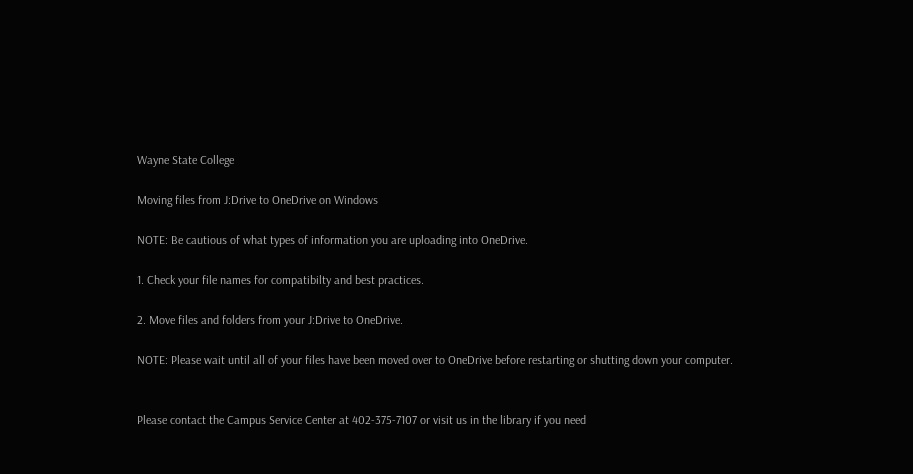Wayne State College

Moving files from J:Drive to OneDrive on Windows

NOTE: Be cautious of what types of information you are uploading into OneDrive.

1. Check your file names for compatibilty and best practices.

2. Move files and folders from your J:Drive to OneDrive.

NOTE: Please wait until all of your files have been moved over to OneDrive before restarting or shutting down your computer.


Please contact the Campus Service Center at 402-375-7107 or visit us in the library if you need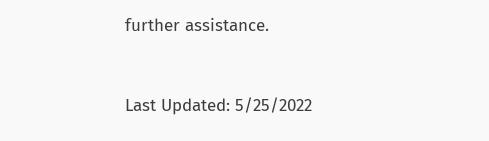further assistance.


Last Updated: 5/25/2022